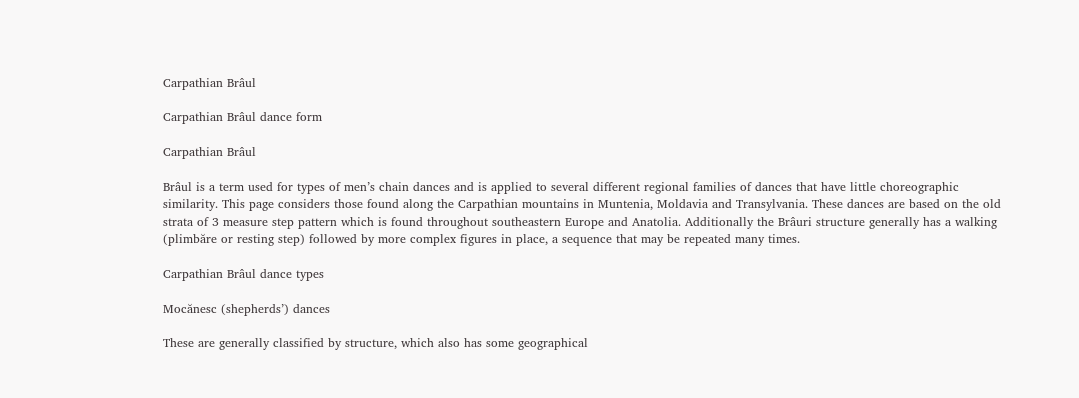Carpathian Brâul

Carpathian Brâul dance form

Carpathian Brâul

Brâul is a term used for types of men’s chain dances and is applied to several different regional families of dances that have little choreographic similarity. This page considers those found along the Carpathian mountains in Muntenia, Moldavia and Transylvania. These dances are based on the old strata of 3 measure step pattern which is found throughout southeastern Europe and Anatolia. Additionally the Brâuri structure generally has a walking (plimbăre or resting step) followed by more complex figures in place, a sequence that may be repeated many times.

Carpathian Brâul dance types

Mocănesc (shepherds’) dances

These are generally classified by structure, which also has some geographical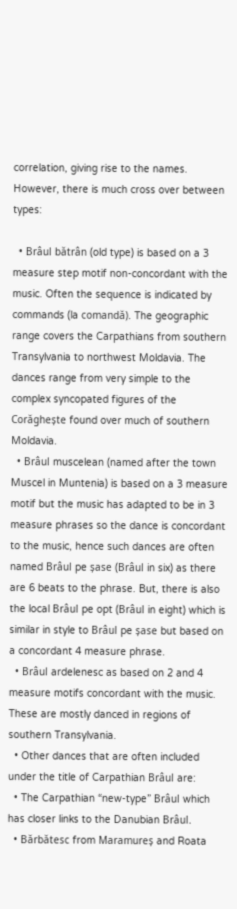correlation, giving rise to the names. However, there is much cross over between types:

  • Brâul bătrân (old type) is based on a 3 measure step motif non-concordant with the music. Often the sequence is indicated by commands (la comandă). The geographic range covers the Carpathians from southern Transylvania to northwest Moldavia. The dances range from very simple to the complex syncopated figures of the Corăghește found over much of southern Moldavia.
  • Brâul muscelean (named after the town Muscel in Muntenia) is based on a 3 measure motif but the music has adapted to be in 3 measure phrases so the dance is concordant to the music, hence such dances are often named Brâul pe șase (Brâul in six) as there are 6 beats to the phrase. But, there is also the local Brâul pe opt (Brâul in eight) which is similar in style to Brâul pe șase but based on a concordant 4 measure phrase.
  • Brâul ardelenesc as based on 2 and 4 measure motifs concordant with the music. These are mostly danced in regions of southern Transylvania.
  • Other dances that are often included under the title of Carpathian Brâul are:
  • The Carpathian “new-type” Brâul which has closer links to the Danubian Brâul.
  • Bărbătesc from Maramureș and Roata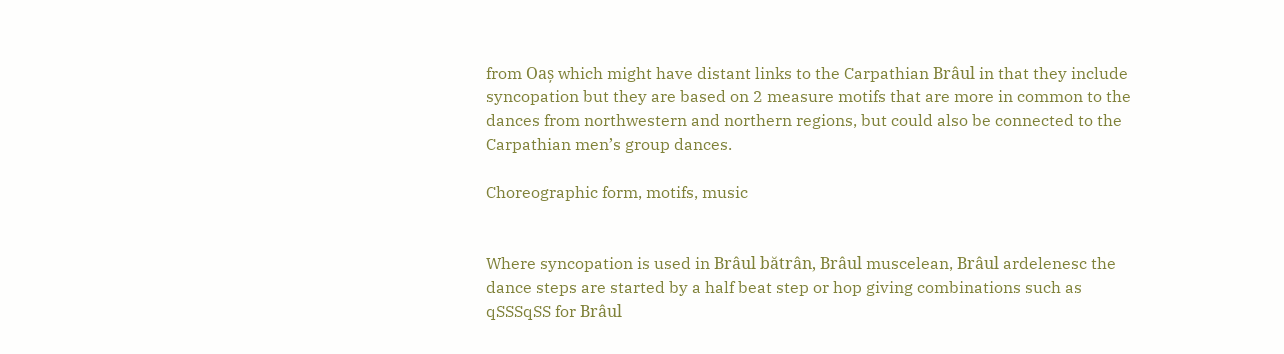from Oaș which might have distant links to the Carpathian Brâul in that they include syncopation but they are based on 2 measure motifs that are more in common to the dances from northwestern and northern regions, but could also be connected to the Carpathian men’s group dances.

Choreographic form, motifs, music


Where syncopation is used in Brâul bătrân, Brâul muscelean, Brâul ardelenesc the dance steps are started by a half beat step or hop giving combinations such as qSSSqSS for Brâul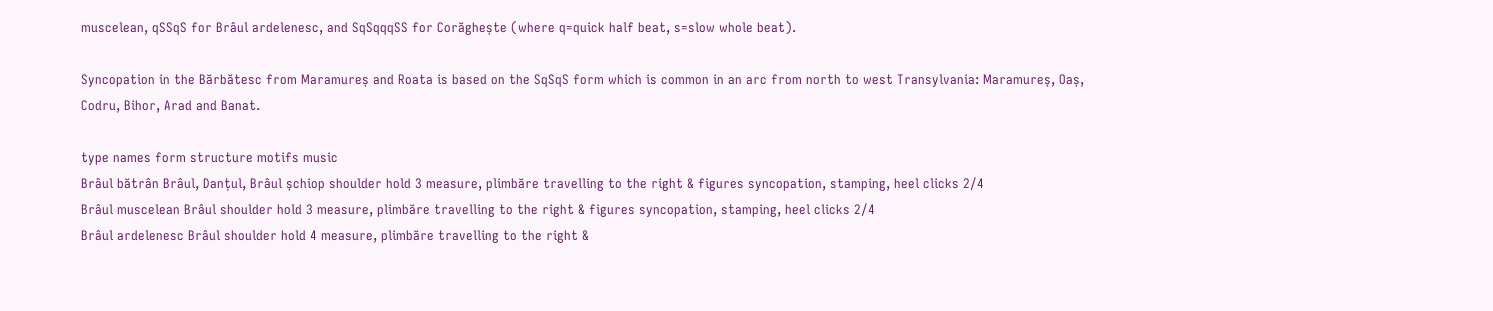muscelean, qSSqS for Brâul ardelenesc, and SqSqqqSS for Corăghește (where q=quick half beat, s=slow whole beat).

Syncopation in the Bărbătesc from Maramureș and Roata is based on the SqSqS form which is common in an arc from north to west Transylvania: Maramureș, Oaș, Codru, Bihor, Arad and Banat.

type names form structure motifs music
Brâul bătrân Brâul, Danțul, Brâul șchiop shoulder hold 3 measure, plimbăre travelling to the right & figures syncopation, stamping, heel clicks 2/4
Brâul muscelean Brâul shoulder hold 3 measure, plimbăre travelling to the right & figures syncopation, stamping, heel clicks 2/4
Brâul ardelenesc Brâul shoulder hold 4 measure, plimbăre travelling to the right &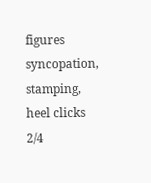figures syncopation, stamping, heel clicks 2/4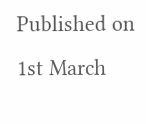Published on 1st March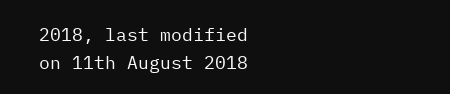2018, last modified on 11th August 2018